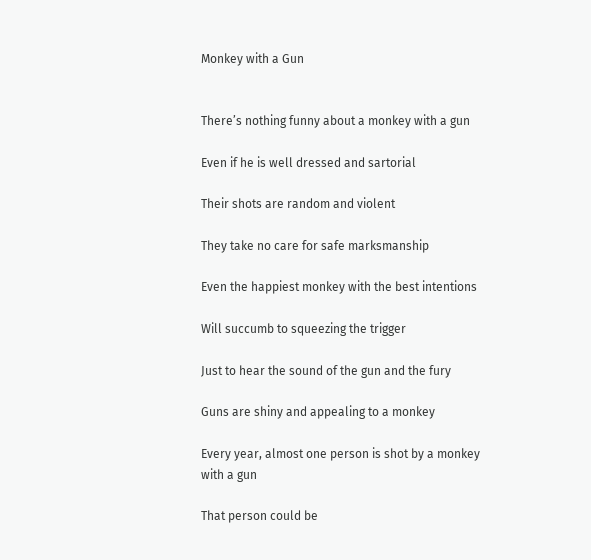Monkey with a Gun


There’s nothing funny about a monkey with a gun

Even if he is well dressed and sartorial

Their shots are random and violent

They take no care for safe marksmanship

Even the happiest monkey with the best intentions

Will succumb to squeezing the trigger

Just to hear the sound of the gun and the fury

Guns are shiny and appealing to a monkey

Every year, almost one person is shot by a monkey with a gun

That person could be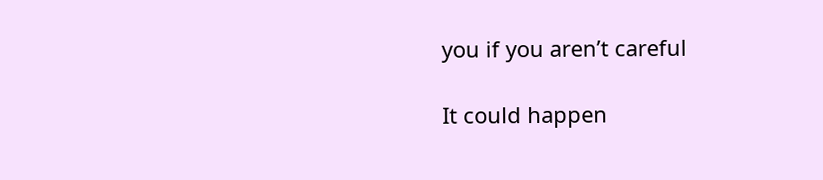you if you aren’t careful

It could happen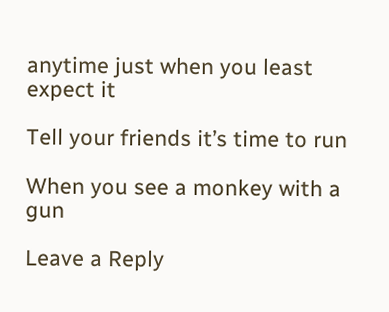anytime just when you least expect it

Tell your friends it’s time to run

When you see a monkey with a gun

Leave a Reply